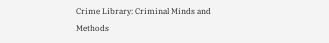Crime Library: Criminal Minds and Methods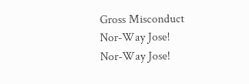Gross Misconduct
Nor-Way Jose!
Nor-Way Jose!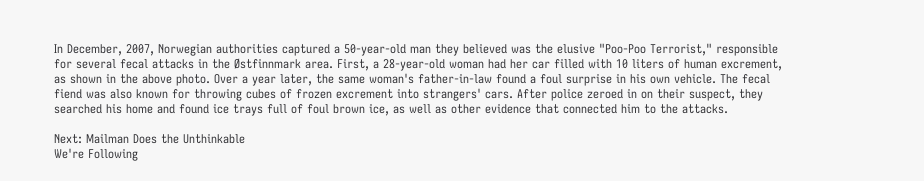In December, 2007, Norwegian authorities captured a 50-year-old man they believed was the elusive "Poo-Poo Terrorist," responsible for several fecal attacks in the Østfinnmark area. First, a 28-year-old woman had her car filled with 10 liters of human excrement, as shown in the above photo. Over a year later, the same woman's father-in-law found a foul surprise in his own vehicle. The fecal fiend was also known for throwing cubes of frozen excrement into strangers' cars. After police zeroed in on their suspect, they searched his home and found ice trays full of foul brown ice, as well as other evidence that connected him to the attacks.

Next: Mailman Does the Unthinkable
We're Following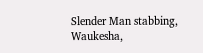Slender Man stabbing, Waukesha,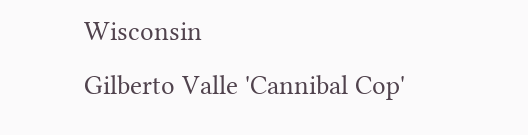Wisconsin
Gilberto Valle 'Cannibal Cop'